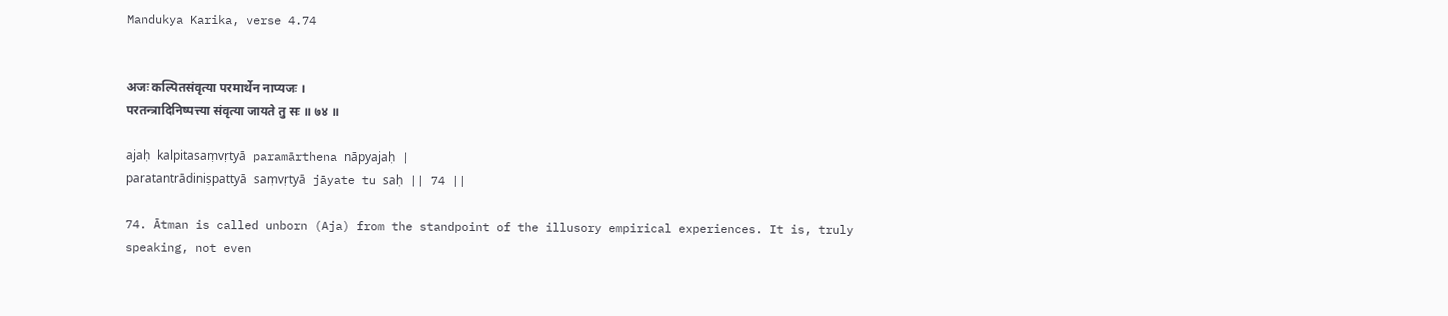Mandukya Karika, verse 4.74


अजः कल्पितसंवृत्या परमार्थेन नाप्यजः ।
परतन्त्रादिनिष्पत्त्या संवृत्या जायते तु सः ॥ ७४ ॥

ajaḥ kalpitasaṃvṛtyā paramārthena nāpyajaḥ |
paratantrādiniṣpattyā saṃvṛtyā jāyate tu saḥ || 74 ||

74. Ātman is called unborn (Aja) from the standpoint of the illusory empirical experiences. It is, truly speaking, not even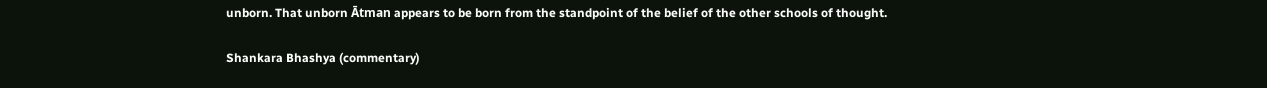unborn. That unborn Ātman appears to be born from the standpoint of the belief of the other schools of thought.

Shankara Bhashya (commentary)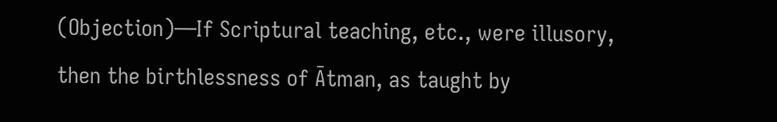(Objection)—If Scriptural teaching, etc., were illusory, then the birthlessness of Ātman, as taught by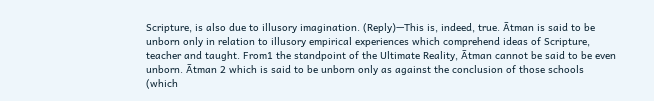Scripture, is also due to illusory imagination. (Reply)—This is, indeed, true. Ātman is said to be unborn only in relation to illusory empirical experiences which comprehend ideas of Scripture, teacher and taught. From1 the standpoint of the Ultimate Reality, Ātman cannot be said to be even unborn. Ātman 2 which is said to be unborn only as against the conclusion of those schools (which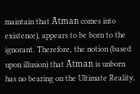maintain that Ātman comes into existence), appears to be born to the ignorant. Therefore, the notion (based upon illusion) that Ātman is unborn has no bearing on the Ultimate Reality.